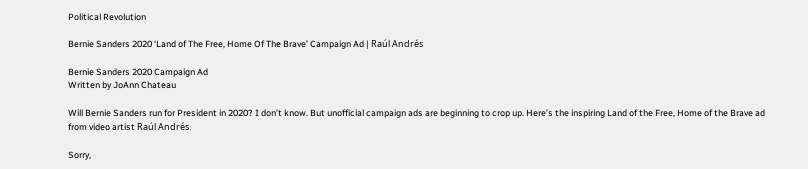Political Revolution

Bernie Sanders 2020 ‘Land of The Free, Home Of The Brave’ Campaign Ad | Raúl Andrés

Bernie Sanders 2020 Campaign Ad
Written by JoAnn Chateau

Will Bernie Sanders run for President in 2020? I don’t know. But unofficial campaign ads are beginning to crop up. Here’s the inspiring Land of the Free, Home of the Brave ad from video artist Raúl Andrés.

Sorry,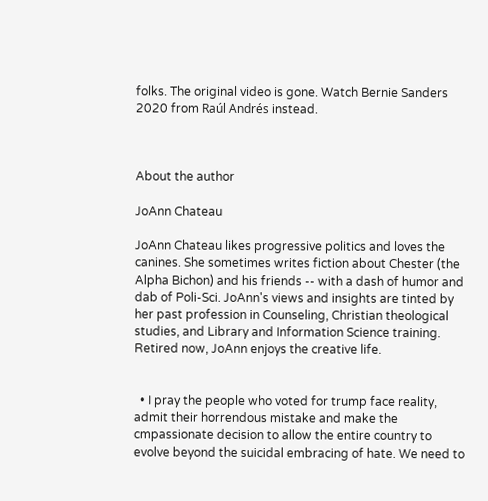folks. The original video is gone. Watch Bernie Sanders 2020 from Raúl Andrés instead.



About the author

JoAnn Chateau

JoAnn Chateau likes progressive politics and loves the canines. She sometimes writes fiction about Chester (the Alpha Bichon) and his friends -- with a dash of humor and dab of Poli-Sci. JoAnn's views and insights are tinted by her past profession in Counseling, Christian theological studies, and Library and Information Science training. Retired now, JoAnn enjoys the creative life.


  • I pray the people who voted for trump face reality, admit their horrendous mistake and make the cmpassionate decision to allow the entire country to evolve beyond the suicidal embracing of hate. We need to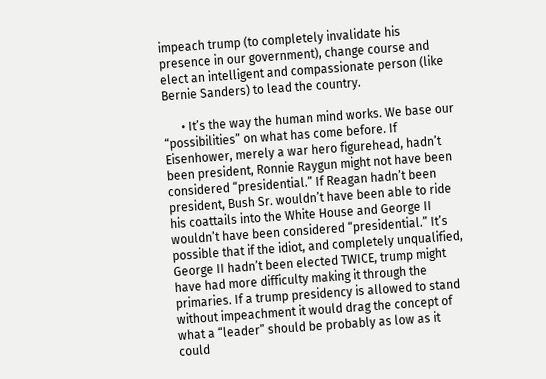impeach trump (to completely invalidate his presence in our government), change course and elect an intelligent and compassionate person (like Bernie Sanders) to lead the country.

      • It’s the way the human mind works. We base our “possibilities” on what has come before. If Eisenhower, merely a war hero figurehead, hadn’t been president, Ronnie Raygun might not have been considered “presidential.” If Reagan hadn’t been president, Bush Sr. wouldn’t have been able to ride his coattails into the White House and George II wouldn’t have been considered “presidential.” It’s possible that if the idiot, and completely unqualified, George II hadn’t been elected TWICE, trump might have had more difficulty making it through the primaries. If a trump presidency is allowed to stand without impeachment it would drag the concept of what a “leader” should be probably as low as it could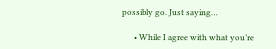possibly go. Just saying…

      • While I agree with what you’re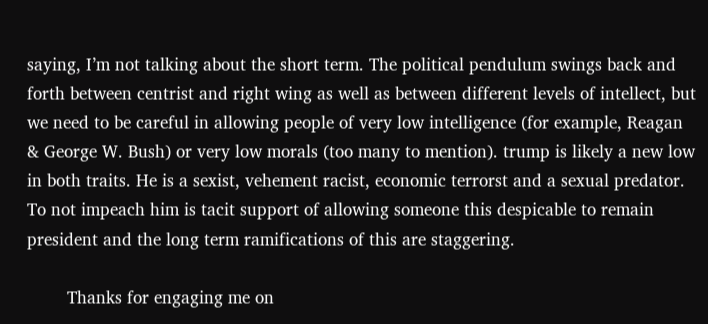saying, I’m not talking about the short term. The political pendulum swings back and forth between centrist and right wing as well as between different levels of intellect, but we need to be careful in allowing people of very low intelligence (for example, Reagan & George W. Bush) or very low morals (too many to mention). trump is likely a new low in both traits. He is a sexist, vehement racist, economic terrorst and a sexual predator. To not impeach him is tacit support of allowing someone this despicable to remain president and the long term ramifications of this are staggering.

        Thanks for engaging me on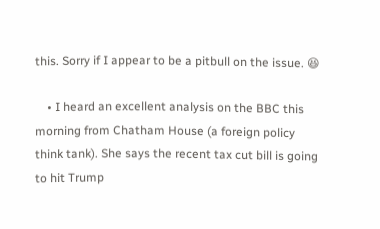this. Sorry if I appear to be a pitbull on the issue. 😆

    • I heard an excellent analysis on the BBC this morning from Chatham House (a foreign policy think tank). She says the recent tax cut bill is going to hit Trump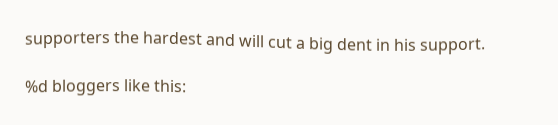supporters the hardest and will cut a big dent in his support.

%d bloggers like this: